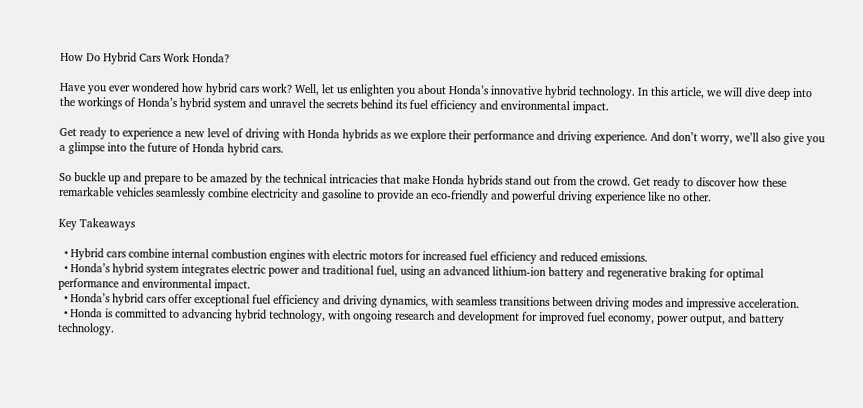How Do Hybrid Cars Work Honda?

Have you ever wondered how hybrid cars work? Well, let us enlighten you about Honda’s innovative hybrid technology. In this article, we will dive deep into the workings of Honda’s hybrid system and unravel the secrets behind its fuel efficiency and environmental impact.

Get ready to experience a new level of driving with Honda hybrids as we explore their performance and driving experience. And don’t worry, we’ll also give you a glimpse into the future of Honda hybrid cars.

So buckle up and prepare to be amazed by the technical intricacies that make Honda hybrids stand out from the crowd. Get ready to discover how these remarkable vehicles seamlessly combine electricity and gasoline to provide an eco-friendly and powerful driving experience like no other.

Key Takeaways

  • Hybrid cars combine internal combustion engines with electric motors for increased fuel efficiency and reduced emissions.
  • Honda’s hybrid system integrates electric power and traditional fuel, using an advanced lithium-ion battery and regenerative braking for optimal performance and environmental impact.
  • Honda’s hybrid cars offer exceptional fuel efficiency and driving dynamics, with seamless transitions between driving modes and impressive acceleration.
  • Honda is committed to advancing hybrid technology, with ongoing research and development for improved fuel economy, power output, and battery technology.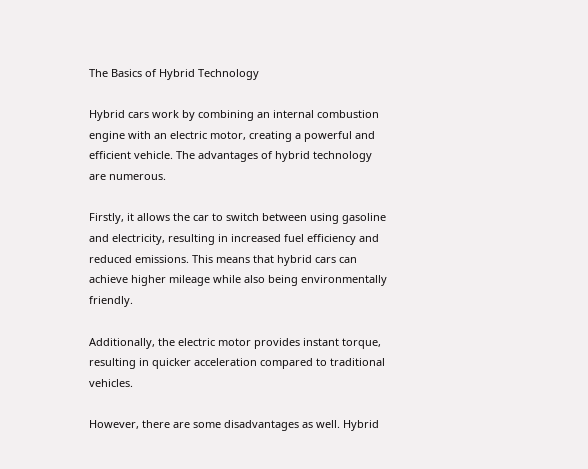The Basics of Hybrid Technology

Hybrid cars work by combining an internal combustion engine with an electric motor, creating a powerful and efficient vehicle. The advantages of hybrid technology are numerous.

Firstly, it allows the car to switch between using gasoline and electricity, resulting in increased fuel efficiency and reduced emissions. This means that hybrid cars can achieve higher mileage while also being environmentally friendly.

Additionally, the electric motor provides instant torque, resulting in quicker acceleration compared to traditional vehicles.

However, there are some disadvantages as well. Hybrid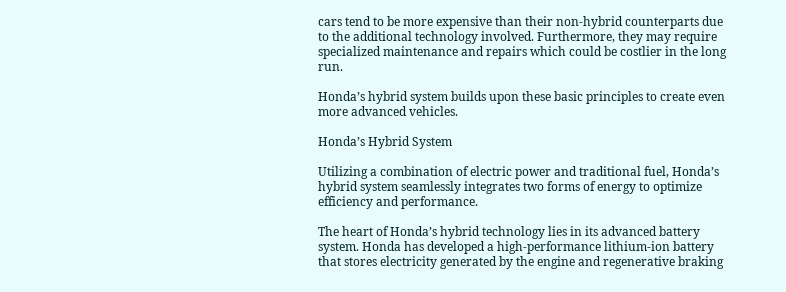cars tend to be more expensive than their non-hybrid counterparts due to the additional technology involved. Furthermore, they may require specialized maintenance and repairs which could be costlier in the long run.

Honda’s hybrid system builds upon these basic principles to create even more advanced vehicles.

Honda’s Hybrid System

Utilizing a combination of electric power and traditional fuel, Honda’s hybrid system seamlessly integrates two forms of energy to optimize efficiency and performance.

The heart of Honda’s hybrid technology lies in its advanced battery system. Honda has developed a high-performance lithium-ion battery that stores electricity generated by the engine and regenerative braking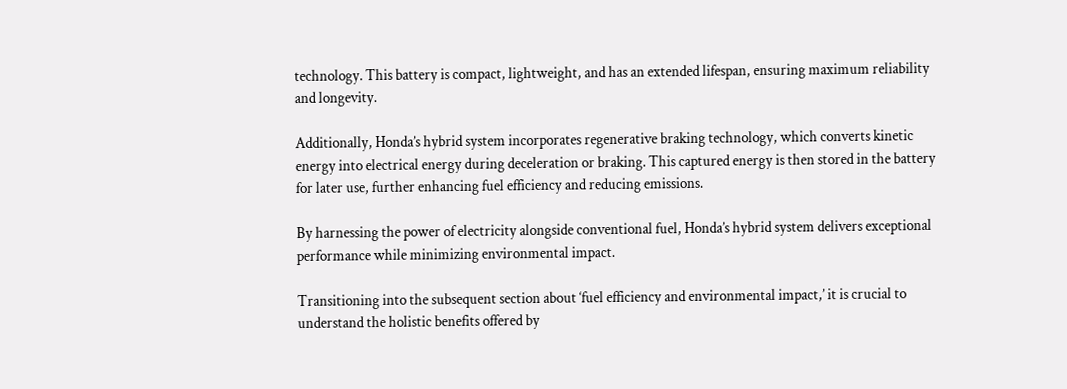technology. This battery is compact, lightweight, and has an extended lifespan, ensuring maximum reliability and longevity.

Additionally, Honda’s hybrid system incorporates regenerative braking technology, which converts kinetic energy into electrical energy during deceleration or braking. This captured energy is then stored in the battery for later use, further enhancing fuel efficiency and reducing emissions.

By harnessing the power of electricity alongside conventional fuel, Honda’s hybrid system delivers exceptional performance while minimizing environmental impact.

Transitioning into the subsequent section about ‘fuel efficiency and environmental impact,’ it is crucial to understand the holistic benefits offered by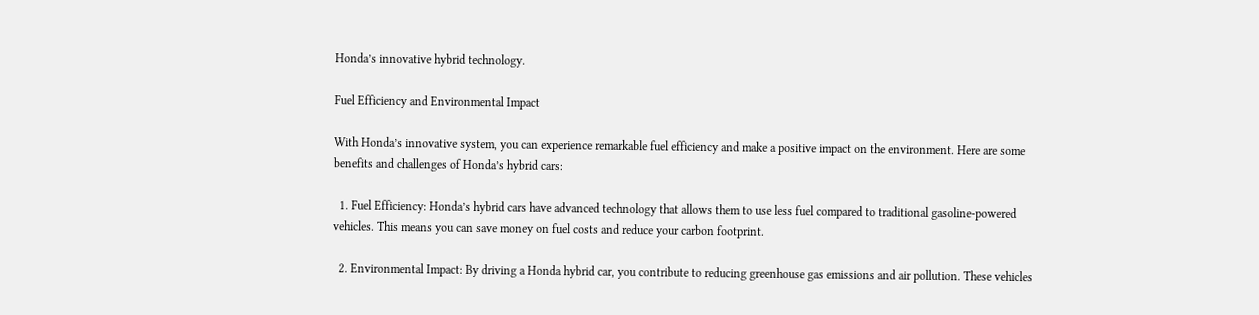Honda’s innovative hybrid technology.

Fuel Efficiency and Environmental Impact

With Honda’s innovative system, you can experience remarkable fuel efficiency and make a positive impact on the environment. Here are some benefits and challenges of Honda’s hybrid cars:

  1. Fuel Efficiency: Honda’s hybrid cars have advanced technology that allows them to use less fuel compared to traditional gasoline-powered vehicles. This means you can save money on fuel costs and reduce your carbon footprint.

  2. Environmental Impact: By driving a Honda hybrid car, you contribute to reducing greenhouse gas emissions and air pollution. These vehicles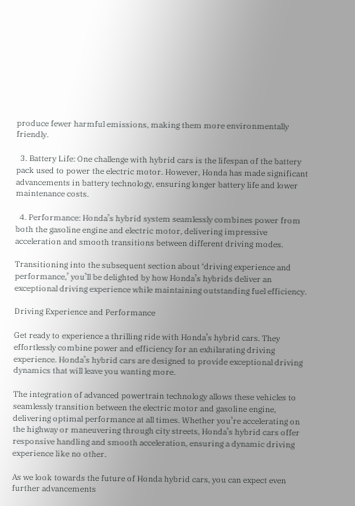produce fewer harmful emissions, making them more environmentally friendly.

  3. Battery Life: One challenge with hybrid cars is the lifespan of the battery pack used to power the electric motor. However, Honda has made significant advancements in battery technology, ensuring longer battery life and lower maintenance costs.

  4. Performance: Honda’s hybrid system seamlessly combines power from both the gasoline engine and electric motor, delivering impressive acceleration and smooth transitions between different driving modes.

Transitioning into the subsequent section about ‘driving experience and performance,’ you’ll be delighted by how Honda’s hybrids deliver an exceptional driving experience while maintaining outstanding fuel efficiency.

Driving Experience and Performance

Get ready to experience a thrilling ride with Honda’s hybrid cars. They effortlessly combine power and efficiency for an exhilarating driving experience. Honda’s hybrid cars are designed to provide exceptional driving dynamics that will leave you wanting more.

The integration of advanced powertrain technology allows these vehicles to seamlessly transition between the electric motor and gasoline engine, delivering optimal performance at all times. Whether you’re accelerating on the highway or maneuvering through city streets, Honda’s hybrid cars offer responsive handling and smooth acceleration, ensuring a dynamic driving experience like no other.

As we look towards the future of Honda hybrid cars, you can expect even further advancements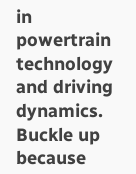in powertrain technology and driving dynamics. Buckle up because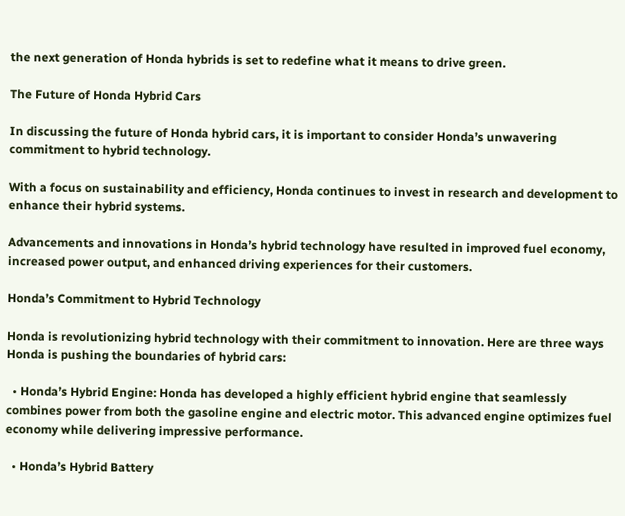the next generation of Honda hybrids is set to redefine what it means to drive green.

The Future of Honda Hybrid Cars

In discussing the future of Honda hybrid cars, it is important to consider Honda’s unwavering commitment to hybrid technology.

With a focus on sustainability and efficiency, Honda continues to invest in research and development to enhance their hybrid systems.

Advancements and innovations in Honda’s hybrid technology have resulted in improved fuel economy, increased power output, and enhanced driving experiences for their customers.

Honda’s Commitment to Hybrid Technology

Honda is revolutionizing hybrid technology with their commitment to innovation. Here are three ways Honda is pushing the boundaries of hybrid cars:

  • Honda’s Hybrid Engine: Honda has developed a highly efficient hybrid engine that seamlessly combines power from both the gasoline engine and electric motor. This advanced engine optimizes fuel economy while delivering impressive performance.

  • Honda’s Hybrid Battery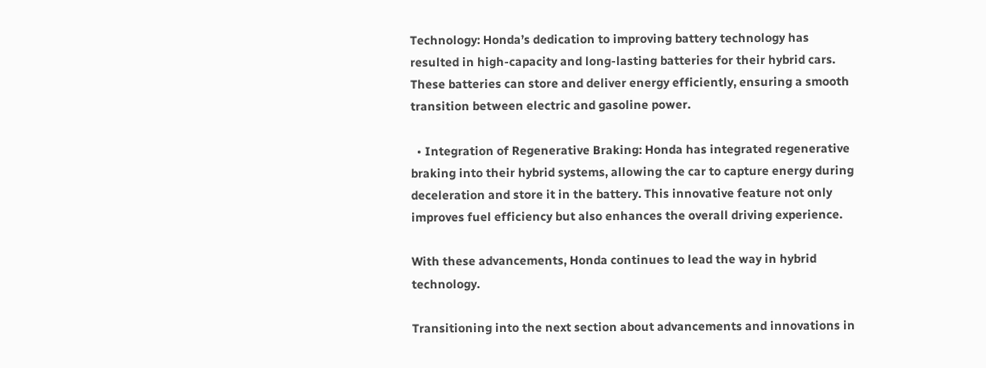Technology: Honda’s dedication to improving battery technology has resulted in high-capacity and long-lasting batteries for their hybrid cars. These batteries can store and deliver energy efficiently, ensuring a smooth transition between electric and gasoline power.

  • Integration of Regenerative Braking: Honda has integrated regenerative braking into their hybrid systems, allowing the car to capture energy during deceleration and store it in the battery. This innovative feature not only improves fuel efficiency but also enhances the overall driving experience.

With these advancements, Honda continues to lead the way in hybrid technology.

Transitioning into the next section about advancements and innovations in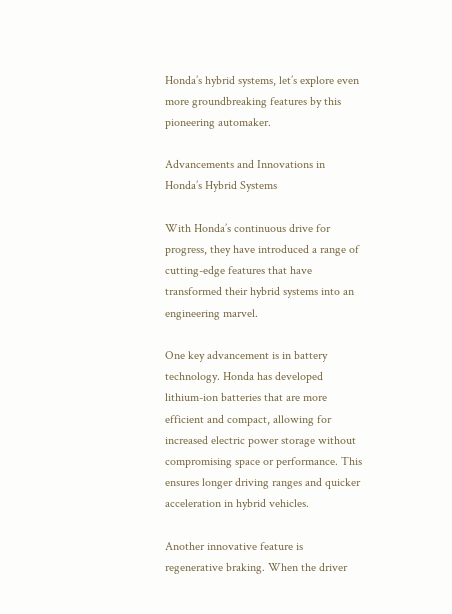Honda’s hybrid systems, let’s explore even more groundbreaking features by this pioneering automaker.

Advancements and Innovations in Honda’s Hybrid Systems

With Honda’s continuous drive for progress, they have introduced a range of cutting-edge features that have transformed their hybrid systems into an engineering marvel.

One key advancement is in battery technology. Honda has developed lithium-ion batteries that are more efficient and compact, allowing for increased electric power storage without compromising space or performance. This ensures longer driving ranges and quicker acceleration in hybrid vehicles.

Another innovative feature is regenerative braking. When the driver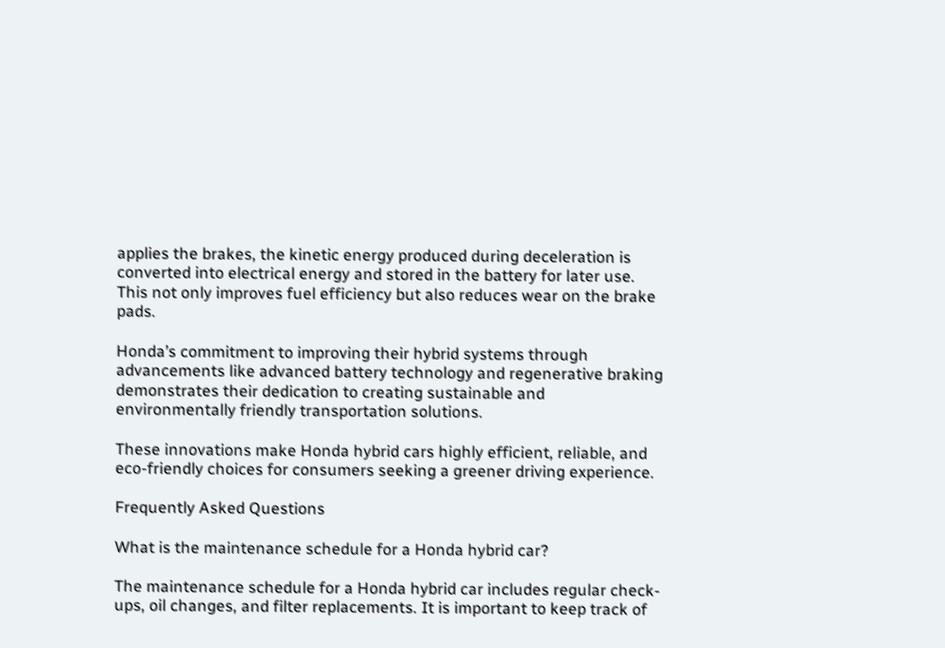applies the brakes, the kinetic energy produced during deceleration is converted into electrical energy and stored in the battery for later use. This not only improves fuel efficiency but also reduces wear on the brake pads.

Honda’s commitment to improving their hybrid systems through advancements like advanced battery technology and regenerative braking demonstrates their dedication to creating sustainable and environmentally friendly transportation solutions.

These innovations make Honda hybrid cars highly efficient, reliable, and eco-friendly choices for consumers seeking a greener driving experience.

Frequently Asked Questions

What is the maintenance schedule for a Honda hybrid car?

The maintenance schedule for a Honda hybrid car includes regular check-ups, oil changes, and filter replacements. It is important to keep track of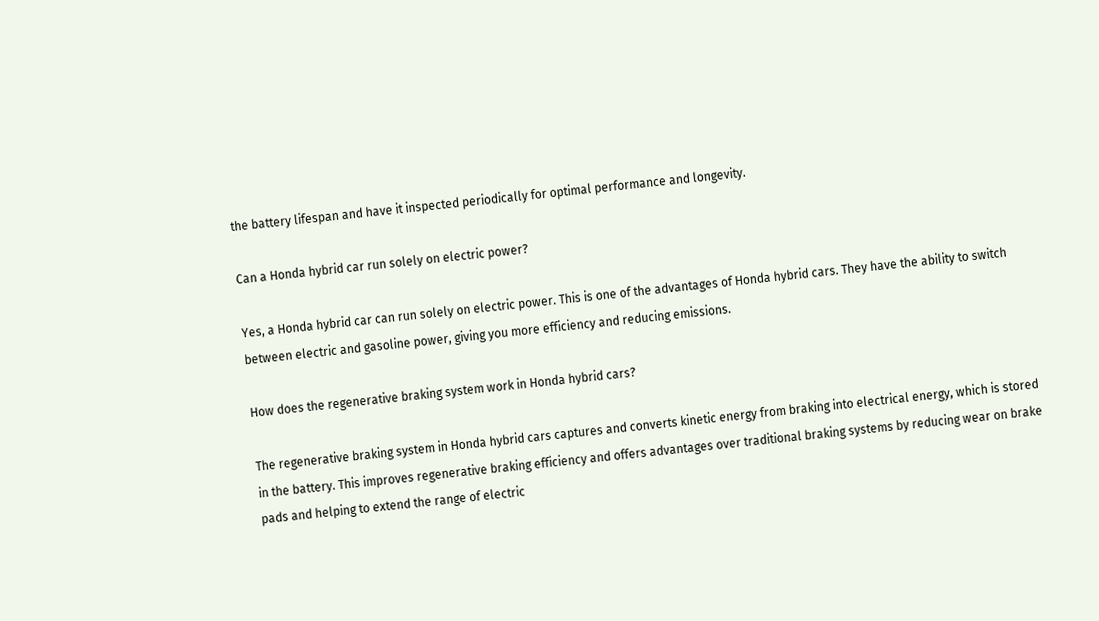the battery lifespan and have it inspected periodically for optimal performance and longevity.

Can a Honda hybrid car run solely on electric power?

Yes, a Honda hybrid car can run solely on electric power. This is one of the advantages of Honda hybrid cars. They have the ability to switch between electric and gasoline power, giving you more efficiency and reducing emissions.

How does the regenerative braking system work in Honda hybrid cars?

The regenerative braking system in Honda hybrid cars captures and converts kinetic energy from braking into electrical energy, which is stored in the battery. This improves regenerative braking efficiency and offers advantages over traditional braking systems by reducing wear on brake pads and helping to extend the range of electric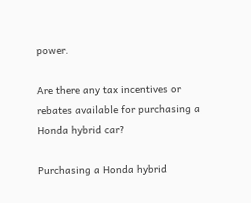power.

Are there any tax incentives or rebates available for purchasing a Honda hybrid car?

Purchasing a Honda hybrid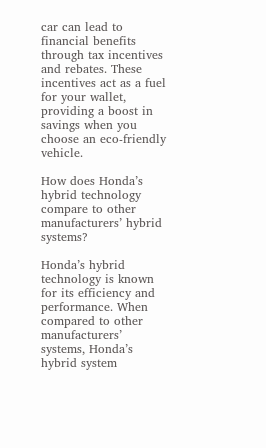car can lead to financial benefits through tax incentives and rebates. These incentives act as a fuel for your wallet, providing a boost in savings when you choose an eco-friendly vehicle.

How does Honda’s hybrid technology compare to other manufacturers’ hybrid systems?

Honda’s hybrid technology is known for its efficiency and performance. When compared to other manufacturers’ systems, Honda’s hybrid system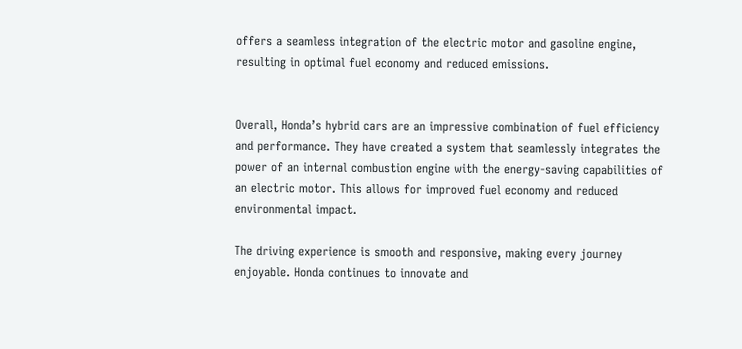offers a seamless integration of the electric motor and gasoline engine, resulting in optimal fuel economy and reduced emissions.


Overall, Honda’s hybrid cars are an impressive combination of fuel efficiency and performance. They have created a system that seamlessly integrates the power of an internal combustion engine with the energy-saving capabilities of an electric motor. This allows for improved fuel economy and reduced environmental impact.

The driving experience is smooth and responsive, making every journey enjoyable. Honda continues to innovate and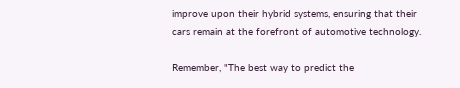improve upon their hybrid systems, ensuring that their cars remain at the forefront of automotive technology.

Remember, "The best way to predict the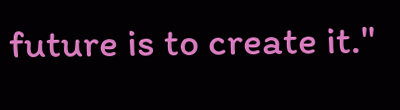future is to create it."